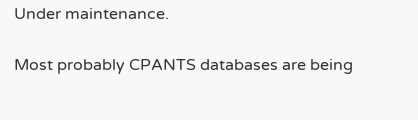Under maintenance.

Most probably CPANTS databases are being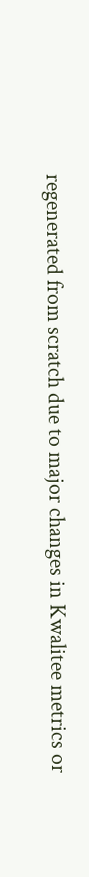regenerated from scratch due to major changes in Kwalitee metrics or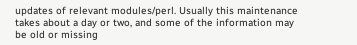updates of relevant modules/perl. Usually this maintenance takes about a day or two, and some of the information may be old or missing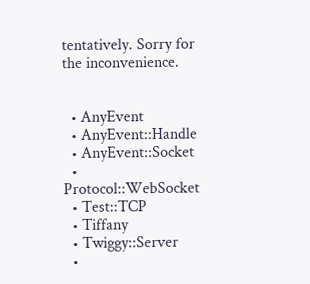tentatively. Sorry for the inconvenience.


  • AnyEvent
  • AnyEvent::Handle
  • AnyEvent::Socket
  • Protocol::WebSocket
  • Test::TCP
  • Tiffany
  • Twiggy::Server
  •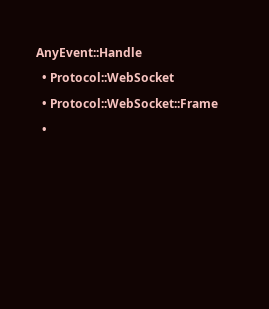AnyEvent::Handle
  • Protocol::WebSocket
  • Protocol::WebSocket::Frame
  •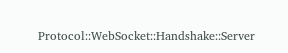Protocol::WebSocket::Handshake::Server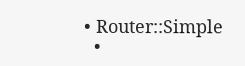• Router::Simple
  •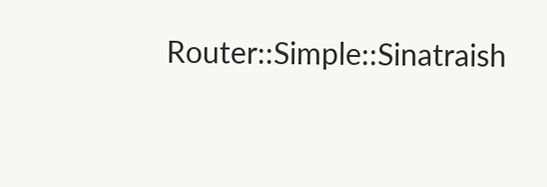Router::Simple::Sinatraish